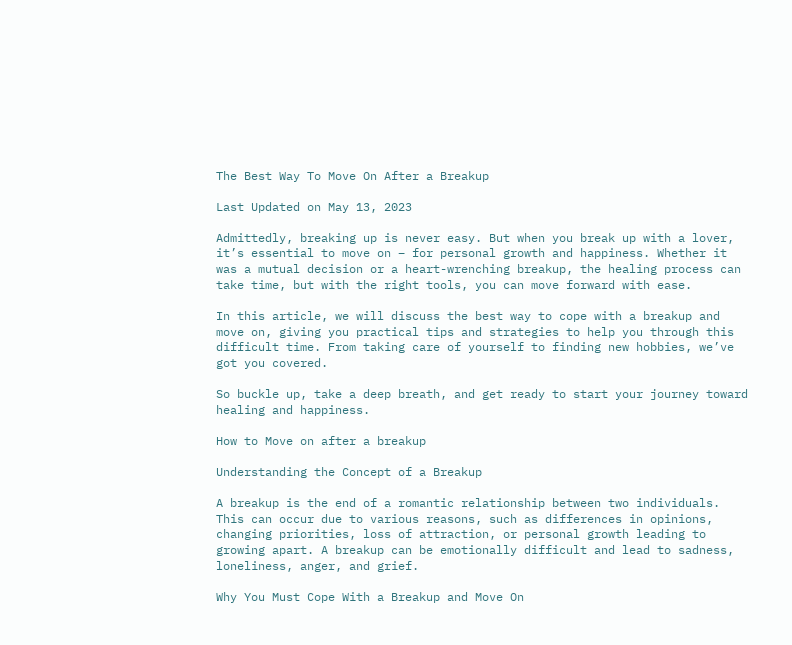The Best Way To Move On After a Breakup

Last Updated on May 13, 2023

Admittedly, breaking up is never easy. But when you break up with a lover, it’s essential to move on – for personal growth and happiness. Whether it was a mutual decision or a heart-wrenching breakup, the healing process can take time, but with the right tools, you can move forward with ease.

In this article, we will discuss the best way to cope with a breakup and move on, giving you practical tips and strategies to help you through this difficult time. From taking care of yourself to finding new hobbies, we’ve got you covered.

So buckle up, take a deep breath, and get ready to start your journey toward healing and happiness.

How to Move on after a breakup

Understanding the Concept of a Breakup

A breakup is the end of a romantic relationship between two individuals. This can occur due to various reasons, such as differences in opinions, changing priorities, loss of attraction, or personal growth leading to growing apart. A breakup can be emotionally difficult and lead to sadness, loneliness, anger, and grief.

Why You Must Cope With a Breakup and Move On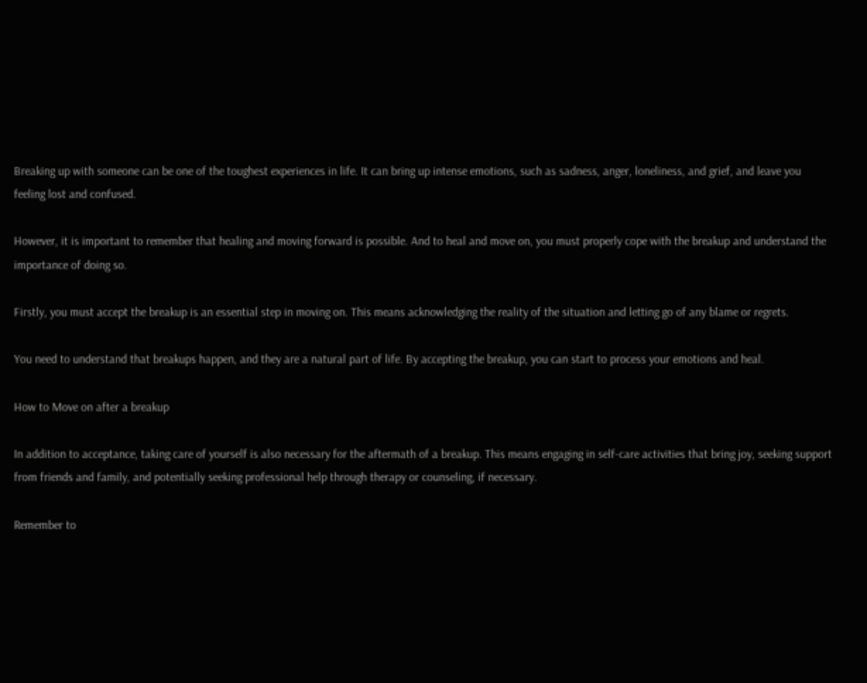Breaking up with someone can be one of the toughest experiences in life. It can bring up intense emotions, such as sadness, anger, loneliness, and grief, and leave you feeling lost and confused.

However, it is important to remember that healing and moving forward is possible. And to heal and move on, you must properly cope with the breakup and understand the importance of doing so.

Firstly, you must accept the breakup is an essential step in moving on. This means acknowledging the reality of the situation and letting go of any blame or regrets.

You need to understand that breakups happen, and they are a natural part of life. By accepting the breakup, you can start to process your emotions and heal.

How to Move on after a breakup

In addition to acceptance, taking care of yourself is also necessary for the aftermath of a breakup. This means engaging in self-care activities that bring joy, seeking support from friends and family, and potentially seeking professional help through therapy or counseling, if necessary.

Remember to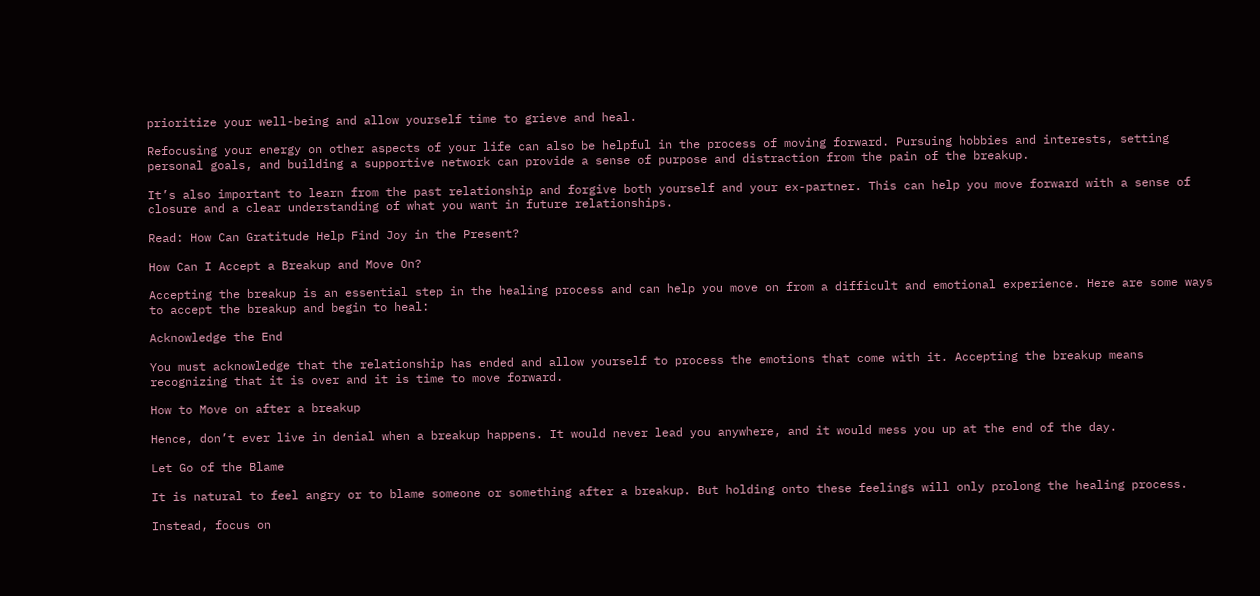prioritize your well-being and allow yourself time to grieve and heal.

Refocusing your energy on other aspects of your life can also be helpful in the process of moving forward. Pursuing hobbies and interests, setting personal goals, and building a supportive network can provide a sense of purpose and distraction from the pain of the breakup.

It’s also important to learn from the past relationship and forgive both yourself and your ex-partner. This can help you move forward with a sense of closure and a clear understanding of what you want in future relationships.

Read: How Can Gratitude Help Find Joy in the Present?

How Can I Accept a Breakup and Move On?

Accepting the breakup is an essential step in the healing process and can help you move on from a difficult and emotional experience. Here are some ways to accept the breakup and begin to heal:

Acknowledge the End

You must acknowledge that the relationship has ended and allow yourself to process the emotions that come with it. Accepting the breakup means recognizing that it is over and it is time to move forward.

How to Move on after a breakup

Hence, don’t ever live in denial when a breakup happens. It would never lead you anywhere, and it would mess you up at the end of the day.

Let Go of the Blame

It is natural to feel angry or to blame someone or something after a breakup. But holding onto these feelings will only prolong the healing process.

Instead, focus on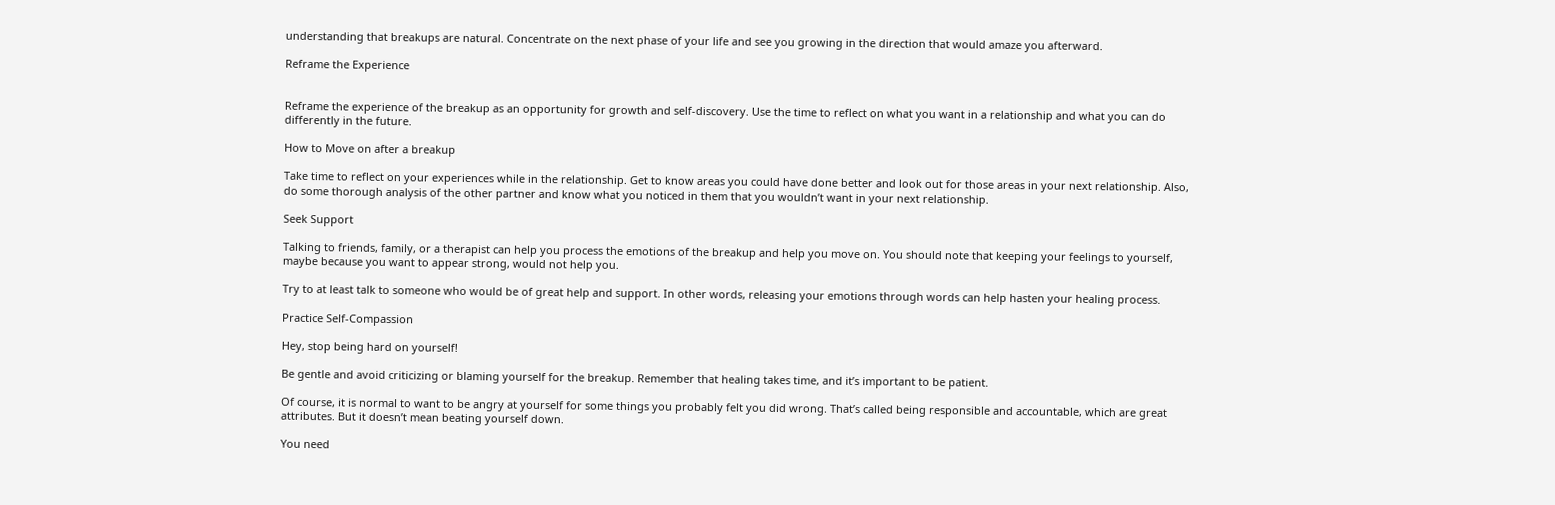understanding that breakups are natural. Concentrate on the next phase of your life and see you growing in the direction that would amaze you afterward.

Reframe the Experience


Reframe the experience of the breakup as an opportunity for growth and self-discovery. Use the time to reflect on what you want in a relationship and what you can do differently in the future.

How to Move on after a breakup

Take time to reflect on your experiences while in the relationship. Get to know areas you could have done better and look out for those areas in your next relationship. Also, do some thorough analysis of the other partner and know what you noticed in them that you wouldn’t want in your next relationship.

Seek Support

Talking to friends, family, or a therapist can help you process the emotions of the breakup and help you move on. You should note that keeping your feelings to yourself, maybe because you want to appear strong, would not help you.

Try to at least talk to someone who would be of great help and support. In other words, releasing your emotions through words can help hasten your healing process.

Practice Self-Compassion

Hey, stop being hard on yourself!

Be gentle and avoid criticizing or blaming yourself for the breakup. Remember that healing takes time, and it’s important to be patient.

Of course, it is normal to want to be angry at yourself for some things you probably felt you did wrong. That’s called being responsible and accountable, which are great attributes. But it doesn’t mean beating yourself down.

You need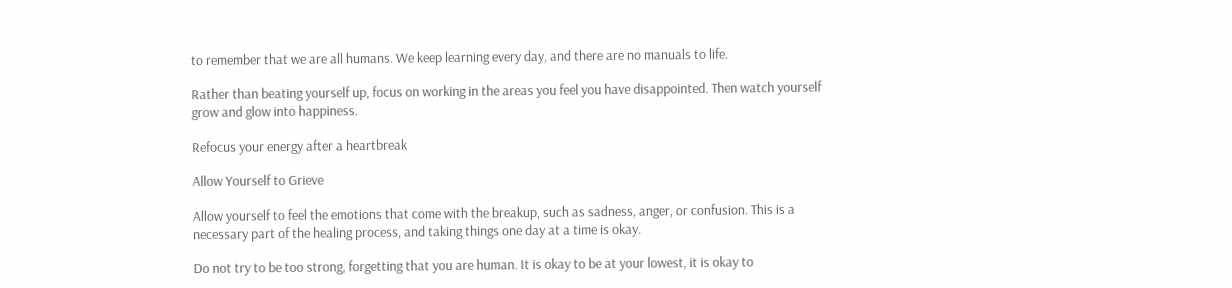to remember that we are all humans. We keep learning every day, and there are no manuals to life.

Rather than beating yourself up, focus on working in the areas you feel you have disappointed. Then watch yourself grow and glow into happiness.

Refocus your energy after a heartbreak

Allow Yourself to Grieve

Allow yourself to feel the emotions that come with the breakup, such as sadness, anger, or confusion. This is a necessary part of the healing process, and taking things one day at a time is okay.

Do not try to be too strong, forgetting that you are human. It is okay to be at your lowest, it is okay to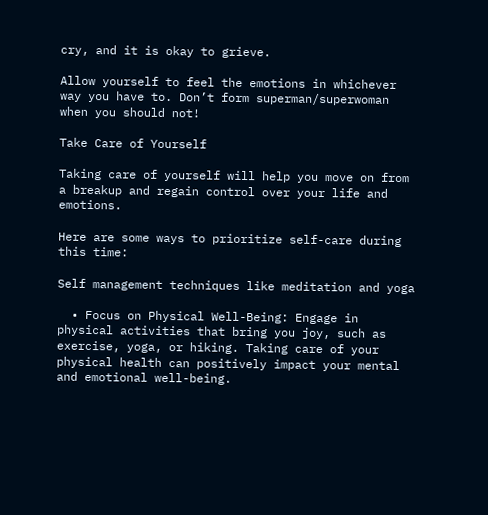cry, and it is okay to grieve.

Allow yourself to feel the emotions in whichever way you have to. Don’t form superman/superwoman when you should not!

Take Care of Yourself

Taking care of yourself will help you move on from a breakup and regain control over your life and emotions.

Here are some ways to prioritize self-care during this time:

Self management techniques like meditation and yoga

  • Focus on Physical Well-Being: Engage in physical activities that bring you joy, such as exercise, yoga, or hiking. Taking care of your physical health can positively impact your mental and emotional well-being.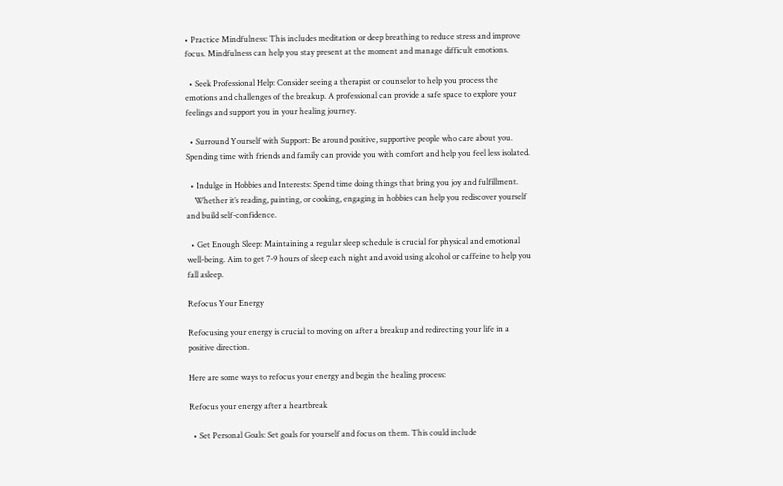• Practice Mindfulness: This includes meditation or deep breathing to reduce stress and improve focus. Mindfulness can help you stay present at the moment and manage difficult emotions.

  • Seek Professional Help: Consider seeing a therapist or counselor to help you process the emotions and challenges of the breakup. A professional can provide a safe space to explore your feelings and support you in your healing journey.

  • Surround Yourself with Support: Be around positive, supportive people who care about you. Spending time with friends and family can provide you with comfort and help you feel less isolated.

  • Indulge in Hobbies and Interests: Spend time doing things that bring you joy and fulfillment.
    Whether it’s reading, painting, or cooking, engaging in hobbies can help you rediscover yourself and build self-confidence.

  • Get Enough Sleep: Maintaining a regular sleep schedule is crucial for physical and emotional well-being. Aim to get 7-9 hours of sleep each night and avoid using alcohol or caffeine to help you fall asleep.

Refocus Your Energy

Refocusing your energy is crucial to moving on after a breakup and redirecting your life in a positive direction.

Here are some ways to refocus your energy and begin the healing process:

Refocus your energy after a heartbreak

  • Set Personal Goals: Set goals for yourself and focus on them. This could include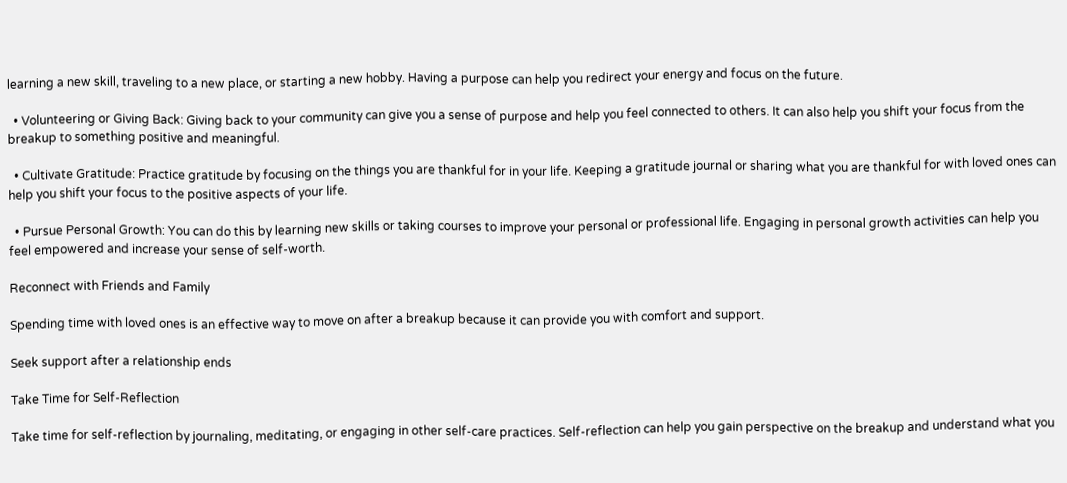learning a new skill, traveling to a new place, or starting a new hobby. Having a purpose can help you redirect your energy and focus on the future.

  • Volunteering or Giving Back: Giving back to your community can give you a sense of purpose and help you feel connected to others. It can also help you shift your focus from the breakup to something positive and meaningful.

  • Cultivate Gratitude: Practice gratitude by focusing on the things you are thankful for in your life. Keeping a gratitude journal or sharing what you are thankful for with loved ones can help you shift your focus to the positive aspects of your life.

  • Pursue Personal Growth: You can do this by learning new skills or taking courses to improve your personal or professional life. Engaging in personal growth activities can help you feel empowered and increase your sense of self-worth.

Reconnect with Friends and Family

Spending time with loved ones is an effective way to move on after a breakup because it can provide you with comfort and support.

Seek support after a relationship ends

Take Time for Self-Reflection

Take time for self-reflection by journaling, meditating, or engaging in other self-care practices. Self-reflection can help you gain perspective on the breakup and understand what you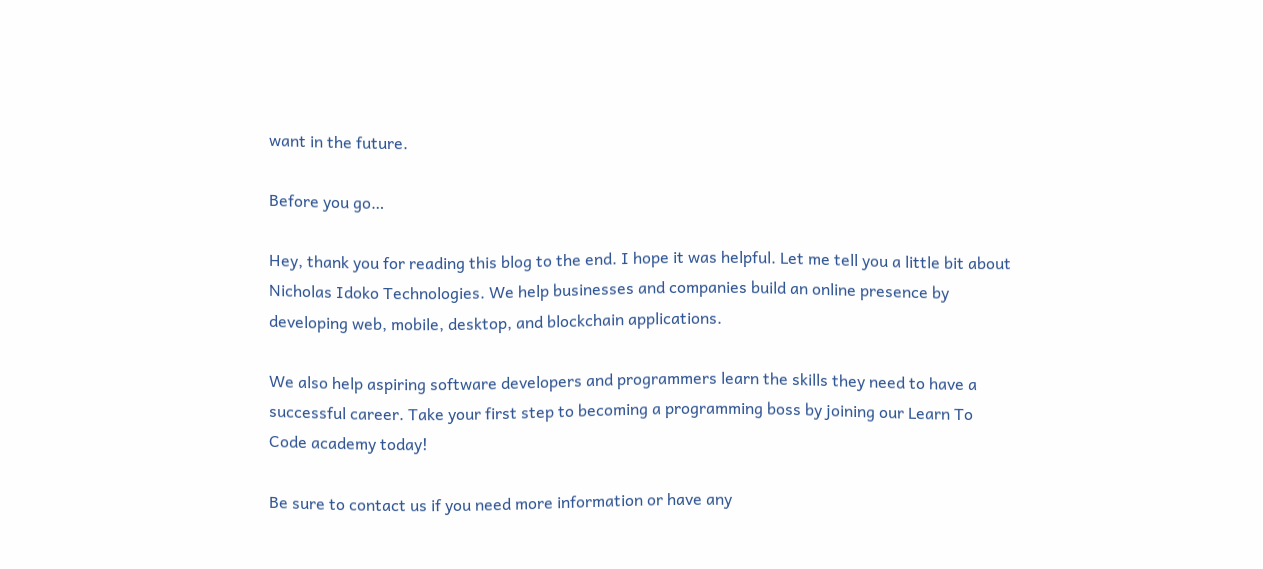want in the future.

Before you go…

Hey, thank you for reading this blog to the end. I hope it was helpful. Let me tell you a little bit about Nicholas Idoko Technologies. We help businesses and companies build an online presence by developing web, mobile, desktop, and blockchain applications.

We also help aspiring software developers and programmers learn the skills they need to have a successful career. Take your first step to becoming a programming boss by joining our Learn To Code academy today!

Be sure to contact us if you need more information or have any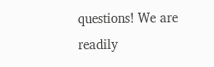questions! We are readily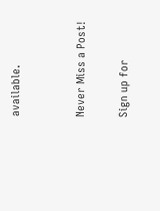available.


Never Miss a Post!

Sign up for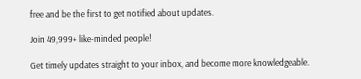free and be the first to get notified about updates.

Join 49,999+ like-minded people!

Get timely updates straight to your inbox, and become more knowledgeable.